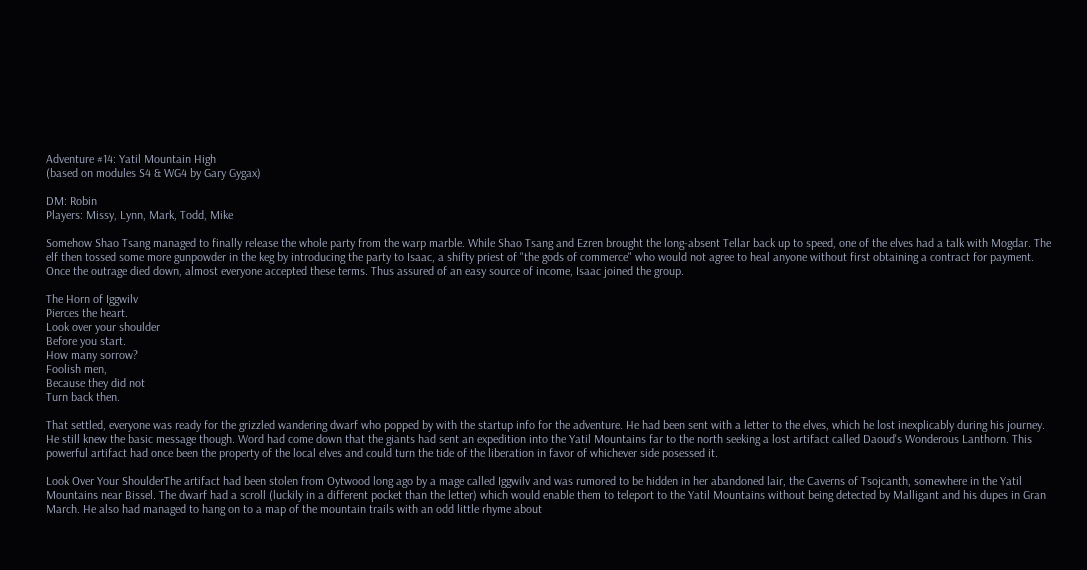Adventure #14: Yatil Mountain High
(based on modules S4 & WG4 by Gary Gygax)

DM: Robin
Players: Missy, Lynn, Mark, Todd, Mike

Somehow Shao Tsang managed to finally release the whole party from the warp marble. While Shao Tsang and Ezren brought the long-absent Tellar back up to speed, one of the elves had a talk with Mogdar. The elf then tossed some more gunpowder in the keg by introducing the party to Isaac, a shifty priest of "the gods of commerce" who would not agree to heal anyone without first obtaining a contract for payment. Once the outrage died down, almost everyone accepted these terms. Thus assured of an easy source of income, Isaac joined the group.

The Horn of Iggwilv
Pierces the heart.
Look over your shoulder
Before you start.
How many sorrow?
Foolish men,
Because they did not
Turn back then.

That settled, everyone was ready for the grizzled wandering dwarf who popped by with the startup info for the adventure. He had been sent with a letter to the elves, which he lost inexplicably during his journey. He still knew the basic message though. Word had come down that the giants had sent an expedition into the Yatil Mountains far to the north seeking a lost artifact called Daoud's Wonderous Lanthorn. This powerful artifact had once been the property of the local elves and could turn the tide of the liberation in favor of whichever side posessed it.

Look Over Your ShoulderThe artifact had been stolen from Oytwood long ago by a mage called Iggwilv and was rumored to be hidden in her abandoned lair, the Caverns of Tsojcanth, somewhere in the Yatil Mountains near Bissel. The dwarf had a scroll (luckily in a different pocket than the letter) which would enable them to teleport to the Yatil Mountains without being detected by Malligant and his dupes in Gran March. He also had managed to hang on to a map of the mountain trails with an odd little rhyme about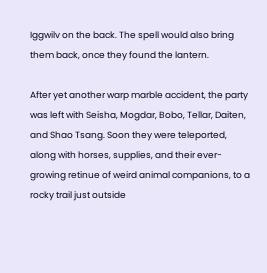Iggwilv on the back. The spell would also bring them back, once they found the lantern.

After yet another warp marble accident, the party was left with Seisha, Mogdar, Bobo, Tellar, Daiten, and Shao Tsang. Soon they were teleported, along with horses, supplies, and their ever-growing retinue of weird animal companions, to a rocky trail just outside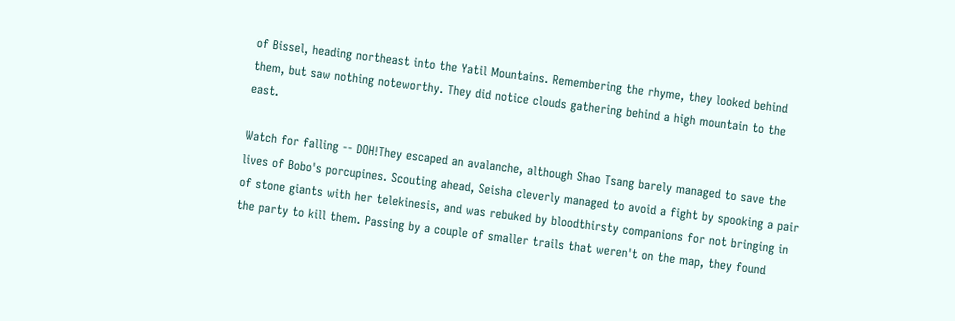of Bissel, heading northeast into the Yatil Mountains. Remembering the rhyme, they looked behind them, but saw nothing noteworthy. They did notice clouds gathering behind a high mountain to the east.

Watch for falling -- DOH!They escaped an avalanche, although Shao Tsang barely managed to save the lives of Bobo's porcupines. Scouting ahead, Seisha cleverly managed to avoid a fight by spooking a pair of stone giants with her telekinesis, and was rebuked by bloodthirsty companions for not bringing in the party to kill them. Passing by a couple of smaller trails that weren't on the map, they found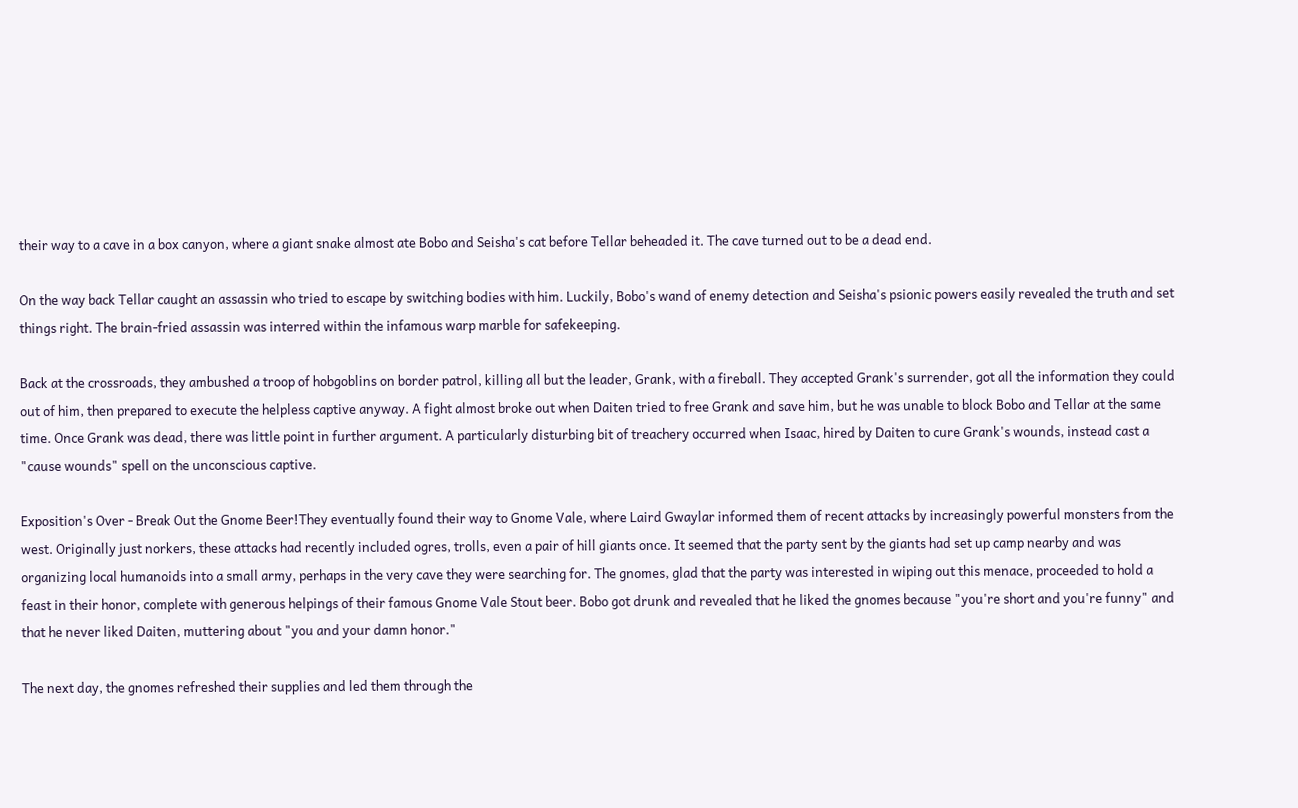their way to a cave in a box canyon, where a giant snake almost ate Bobo and Seisha's cat before Tellar beheaded it. The cave turned out to be a dead end.

On the way back Tellar caught an assassin who tried to escape by switching bodies with him. Luckily, Bobo's wand of enemy detection and Seisha's psionic powers easily revealed the truth and set things right. The brain-fried assassin was interred within the infamous warp marble for safekeeping.

Back at the crossroads, they ambushed a troop of hobgoblins on border patrol, killing all but the leader, Grank, with a fireball. They accepted Grank's surrender, got all the information they could out of him, then prepared to execute the helpless captive anyway. A fight almost broke out when Daiten tried to free Grank and save him, but he was unable to block Bobo and Tellar at the same time. Once Grank was dead, there was little point in further argument. A particularly disturbing bit of treachery occurred when Isaac, hired by Daiten to cure Grank's wounds, instead cast a "cause wounds" spell on the unconscious captive.

Exposition's Over - Break Out the Gnome Beer!They eventually found their way to Gnome Vale, where Laird Gwaylar informed them of recent attacks by increasingly powerful monsters from the west. Originally just norkers, these attacks had recently included ogres, trolls, even a pair of hill giants once. It seemed that the party sent by the giants had set up camp nearby and was organizing local humanoids into a small army, perhaps in the very cave they were searching for. The gnomes, glad that the party was interested in wiping out this menace, proceeded to hold a feast in their honor, complete with generous helpings of their famous Gnome Vale Stout beer. Bobo got drunk and revealed that he liked the gnomes because "you're short and you're funny" and that he never liked Daiten, muttering about "you and your damn honor."

The next day, the gnomes refreshed their supplies and led them through the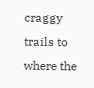craggy trails to where the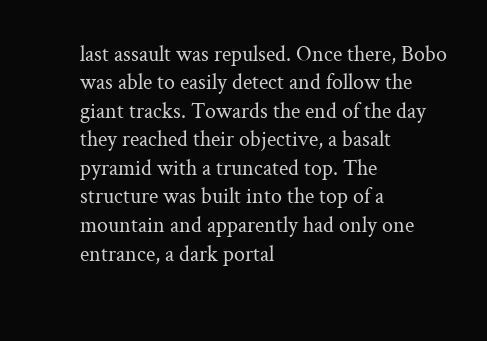last assault was repulsed. Once there, Bobo was able to easily detect and follow the giant tracks. Towards the end of the day they reached their objective, a basalt pyramid with a truncated top. The structure was built into the top of a mountain and apparently had only one entrance, a dark portal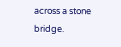across a stone bridge.